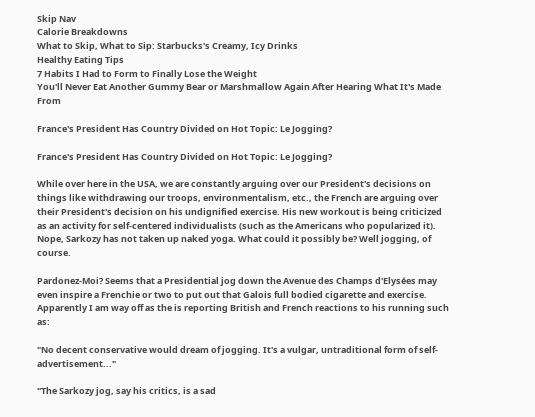Skip Nav
Calorie Breakdowns
What to Skip, What to Sip: Starbucks's Creamy, Icy Drinks
Healthy Eating Tips
7 Habits I Had to Form to Finally Lose the Weight
You'll Never Eat Another Gummy Bear or Marshmallow Again After Hearing What It's Made From

France's President Has Country Divided on Hot Topic: Le Jogging?

France's President Has Country Divided on Hot Topic: Le Jogging?

While over here in the USA, we are constantly arguing over our President's decisions on things like withdrawing our troops, environmentalism, etc., the French are arguing over their President's decision on his undignified exercise. His new workout is being criticized as an activity for self-centered individualists (such as the Americans who popularized it). Nope, Sarkozy has not taken up naked yoga. What could it possibly be? Well jogging, of course.

Pardonez-Moi? Seems that a Presidential jog down the Avenue des Champs d'Elysées may even inspire a Frenchie or two to put out that Galois full bodied cigarette and exercise. Apparently I am way off as the is reporting British and French reactions to his running such as:

"No decent conservative would dream of jogging. It's a vulgar, untraditional form of self-advertisement..."

"The Sarkozy jog, say his critics, is a sad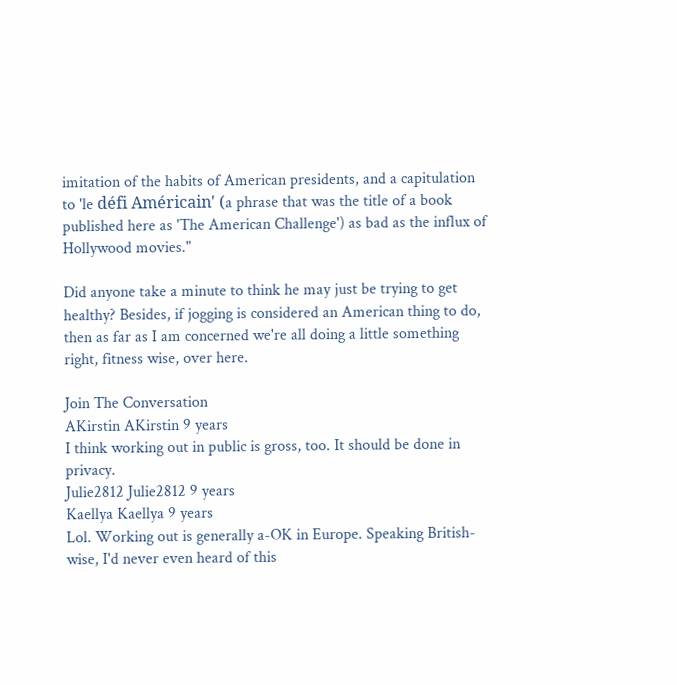imitation of the habits of American presidents, and a capitulation to 'le défi Américain' (a phrase that was the title of a book published here as 'The American Challenge') as bad as the influx of Hollywood movies."

Did anyone take a minute to think he may just be trying to get healthy? Besides, if jogging is considered an American thing to do, then as far as I am concerned we're all doing a little something right, fitness wise, over here.

Join The Conversation
AKirstin AKirstin 9 years
I think working out in public is gross, too. It should be done in privacy.
Julie2812 Julie2812 9 years
Kaellya Kaellya 9 years
Lol. Working out is generally a-OK in Europe. Speaking British-wise, I'd never even heard of this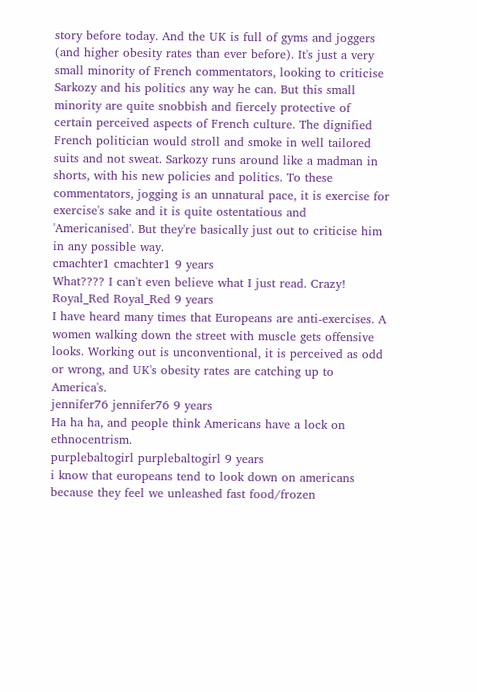story before today. And the UK is full of gyms and joggers (and higher obesity rates than ever before). It's just a very small minority of French commentators, looking to criticise Sarkozy and his politics any way he can. But this small minority are quite snobbish and fiercely protective of certain perceived aspects of French culture. The dignified French politician would stroll and smoke in well tailored suits and not sweat. Sarkozy runs around like a madman in shorts, with his new policies and politics. To these commentators, jogging is an unnatural pace, it is exercise for exercise's sake and it is quite ostentatious and 'Americanised'. But they're basically just out to criticise him in any possible way.
cmachter1 cmachter1 9 years
What???? I can't even believe what I just read. Crazy!
Royal_Red Royal_Red 9 years
I have heard many times that Europeans are anti-exercises. A women walking down the street with muscle gets offensive looks. Working out is unconventional, it is perceived as odd or wrong, and UK's obesity rates are catching up to America's.
jennifer76 jennifer76 9 years
Ha ha ha, and people think Americans have a lock on ethnocentrism.
purplebaltogirl purplebaltogirl 9 years
i know that europeans tend to look down on americans because they feel we unleashed fast food/frozen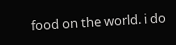food on the world. i do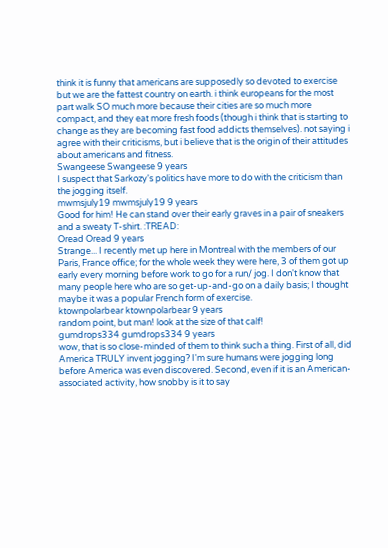think it is funny that americans are supposedly so devoted to exercise but we are the fattest country on earth. i think europeans for the most part walk SO much more because their cities are so much more compact, and they eat more fresh foods (though i think that is starting to change as they are becoming fast food addicts themselves). not saying i agree with their criticisms, but i believe that is the origin of their attitudes about americans and fitness.
Swangeese Swangeese 9 years
I suspect that Sarkozy's politics have more to do with the criticism than the jogging itself.
mwmsjuly19 mwmsjuly19 9 years
Good for him! He can stand over their early graves in a pair of sneakers and a sweaty T-shirt. :TREAD:
Oread Oread 9 years
Strange... I recently met up here in Montreal with the members of our Paris, France office; for the whole week they were here, 3 of them got up early every morning before work to go for a run/ jog. I don't know that many people here who are so get-up-and-go on a daily basis; I thought maybe it was a popular French form of exercise.
ktownpolarbear ktownpolarbear 9 years
random point, but man! look at the size of that calf!
gumdrops334 gumdrops334 9 years
wow, that is so close-minded of them to think such a thing. First of all, did America TRULY invent jogging? I'm sure humans were jogging long before America was even discovered. Second, even if it is an American-associated activity, how snobby is it to say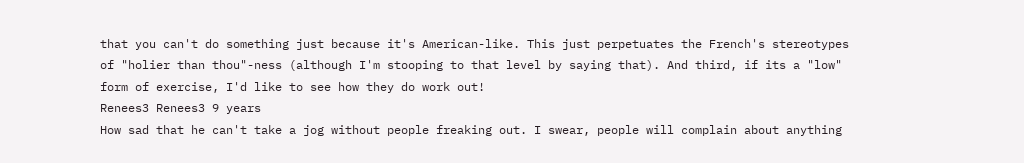that you can't do something just because it's American-like. This just perpetuates the French's stereotypes of "holier than thou"-ness (although I'm stooping to that level by saying that). And third, if its a "low" form of exercise, I'd like to see how they do work out!
Renees3 Renees3 9 years
How sad that he can't take a jog without people freaking out. I swear, people will complain about anything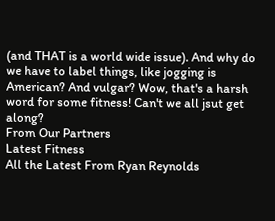(and THAT is a world wide issue). And why do we have to label things, like jogging is American? And vulgar? Wow, that's a harsh word for some fitness! Can't we all jsut get along?
From Our Partners
Latest Fitness
All the Latest From Ryan Reynolds